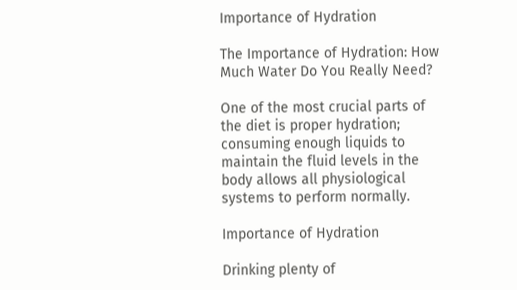Importance of Hydration

The Importance of Hydration: How Much Water Do You Really Need?

One of the most crucial parts of the diet is proper hydration; consuming enough liquids to maintain the fluid levels in the body allows all physiological systems to perform normally.

Importance of Hydration

Drinking plenty of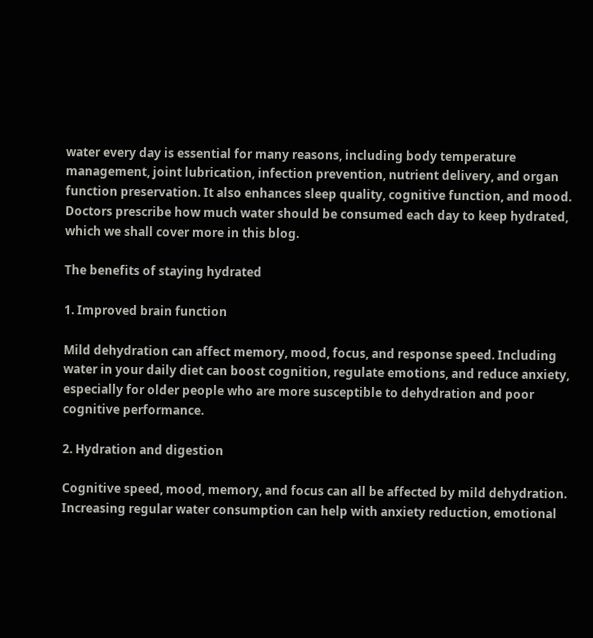water every day is essential for many reasons, including body temperature management, joint lubrication, infection prevention, nutrient delivery, and organ function preservation. It also enhances sleep quality, cognitive function, and mood. Doctors prescribe how much water should be consumed each day to keep hydrated, which we shall cover more in this blog.

The benefits of staying hydrated

1. Improved brain function

Mild dehydration can affect memory, mood, focus, and response speed. Including water in your daily diet can boost cognition, regulate emotions, and reduce anxiety, especially for older people who are more susceptible to dehydration and poor cognitive performance.

2. Hydration and digestion

Cognitive speed, mood, memory, and focus can all be affected by mild dehydration. Increasing regular water consumption can help with anxiety reduction, emotional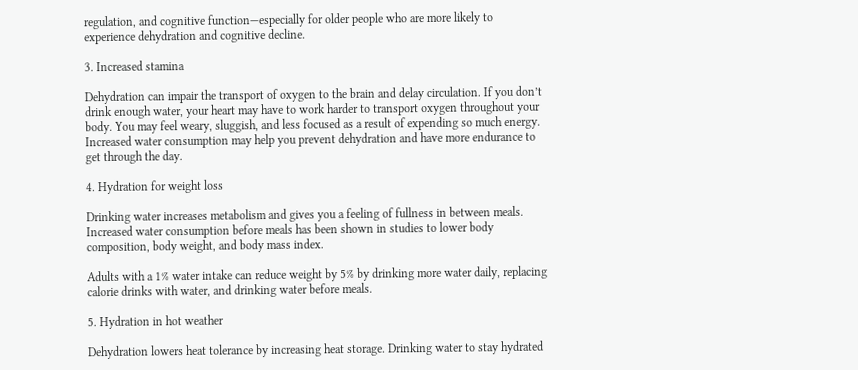regulation, and cognitive function—especially for older people who are more likely to experience dehydration and cognitive decline.

3. Increased stamina

Dehydration can impair the transport of oxygen to the brain and delay circulation. If you don’t drink enough water, your heart may have to work harder to transport oxygen throughout your body. You may feel weary, sluggish, and less focused as a result of expending so much energy. Increased water consumption may help you prevent dehydration and have more endurance to get through the day.

4. Hydration for weight loss

Drinking water increases metabolism and gives you a feeling of fullness in between meals. Increased water consumption before meals has been shown in studies to lower body composition, body weight, and body mass index.

Adults with a 1% water intake can reduce weight by 5% by drinking more water daily, replacing calorie drinks with water, and drinking water before meals.

5. Hydration in hot weather

Dehydration lowers heat tolerance by increasing heat storage. Drinking water to stay hydrated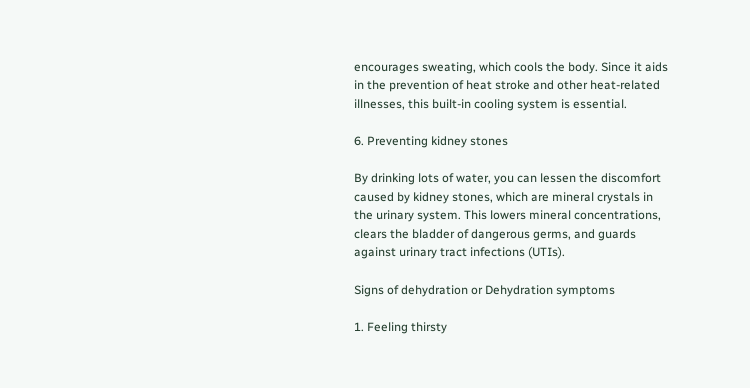encourages sweating, which cools the body. Since it aids in the prevention of heat stroke and other heat-related illnesses, this built-in cooling system is essential.

6. Preventing kidney stones

By drinking lots of water, you can lessen the discomfort caused by kidney stones, which are mineral crystals in the urinary system. This lowers mineral concentrations, clears the bladder of dangerous germs, and guards against urinary tract infections (UTIs).

Signs of dehydration or Dehydration symptoms

1. Feeling thirsty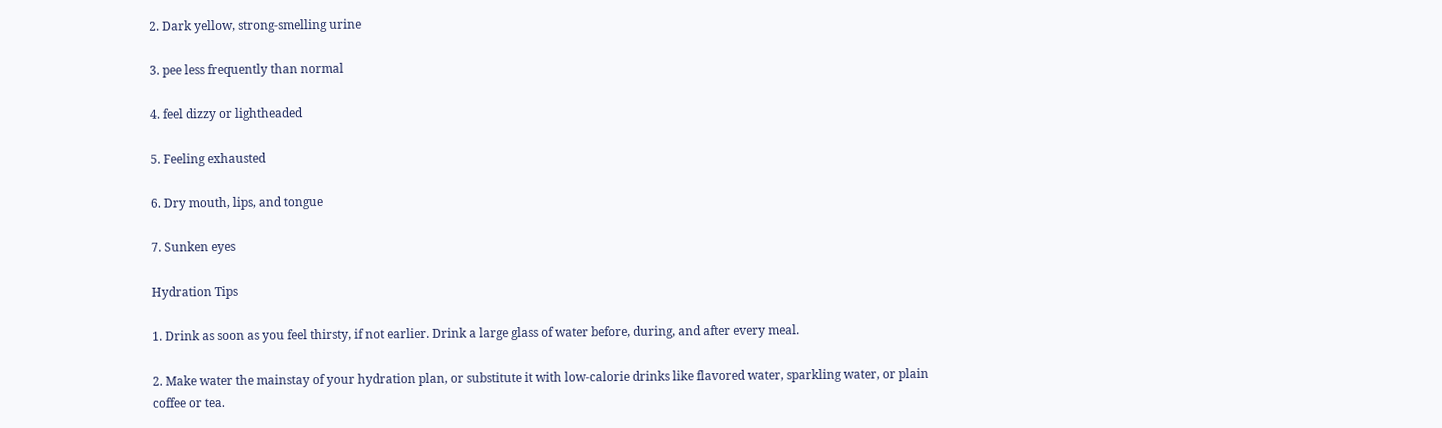2. Dark yellow, strong-smelling urine

3. pee less frequently than normal

4. feel dizzy or lightheaded

5. Feeling exhausted

6. Dry mouth, lips, and tongue

7. Sunken eyes

Hydration Tips

1. Drink as soon as you feel thirsty, if not earlier. Drink a large glass of water before, during, and after every meal.

2. Make water the mainstay of your hydration plan, or substitute it with low-calorie drinks like flavored water, sparkling water, or plain coffee or tea.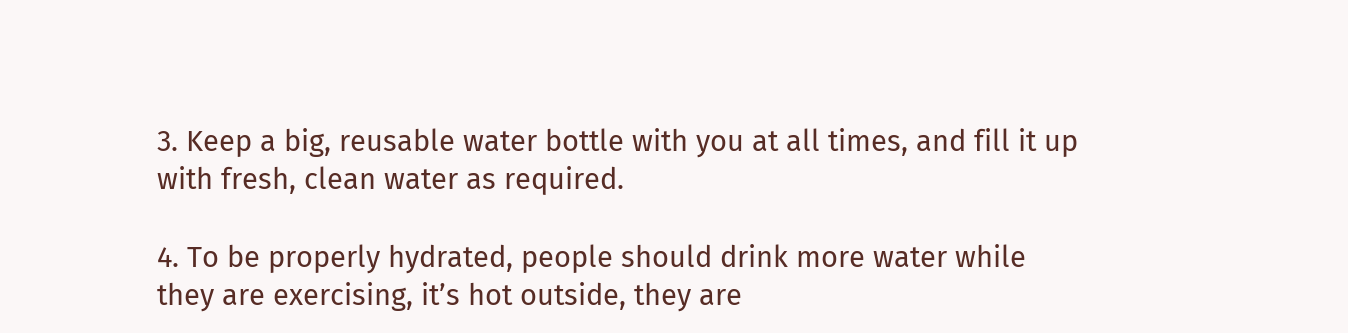3. Keep a big, reusable water bottle with you at all times, and fill it up with fresh, clean water as required.

4. To be properly hydrated, people should drink more water while they are exercising, it’s hot outside, they are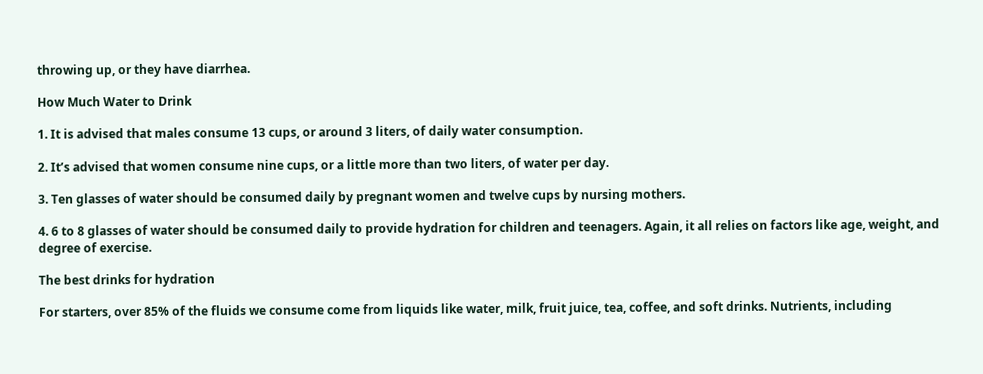throwing up, or they have diarrhea.

How Much Water to Drink

1. It is advised that males consume 13 cups, or around 3 liters, of daily water consumption.

2. It’s advised that women consume nine cups, or a little more than two liters, of water per day.

3. Ten glasses of water should be consumed daily by pregnant women and twelve cups by nursing mothers.

4. 6 to 8 glasses of water should be consumed daily to provide hydration for children and teenagers. Again, it all relies on factors like age, weight, and degree of exercise.

The best drinks for hydration

For starters, over 85% of the fluids we consume come from liquids like water, milk, fruit juice, tea, coffee, and soft drinks. Nutrients, including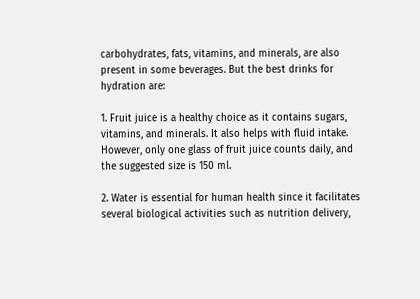carbohydrates, fats, vitamins, and minerals, are also present in some beverages. But the best drinks for hydration are:

1. Fruit juice is a healthy choice as it contains sugars, vitamins, and minerals. It also helps with fluid intake. However, only one glass of fruit juice counts daily, and the suggested size is 150 ml.

2. Water is essential for human health since it facilitates several biological activities such as nutrition delivery,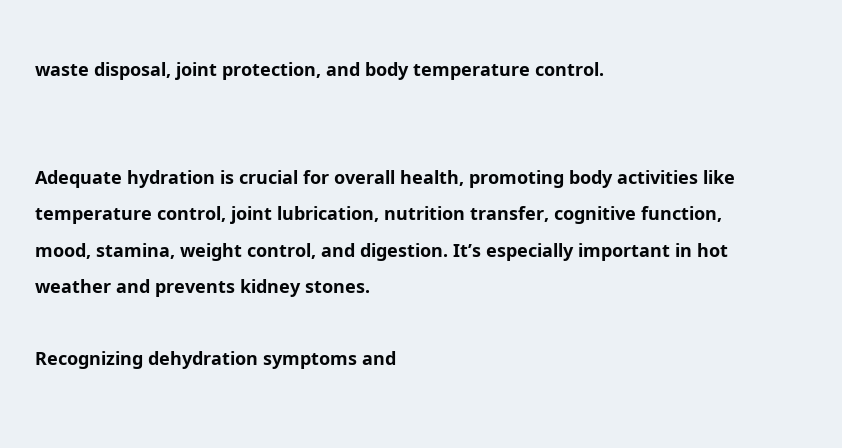waste disposal, joint protection, and body temperature control.


Adequate hydration is crucial for overall health, promoting body activities like temperature control, joint lubrication, nutrition transfer, cognitive function, mood, stamina, weight control, and digestion. It’s especially important in hot weather and prevents kidney stones.

Recognizing dehydration symptoms and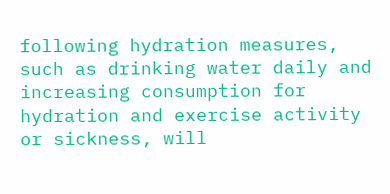following hydration measures, such as drinking water daily and increasing consumption for hydration and exercise activity or sickness, will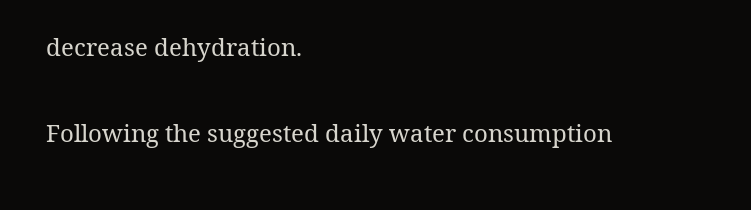decrease dehydration.

Following the suggested daily water consumption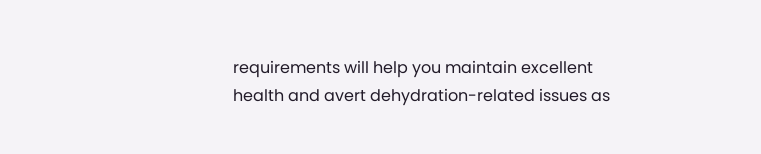requirements will help you maintain excellent health and avert dehydration-related issues as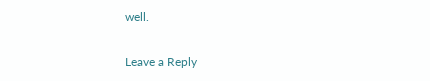well.

Leave a Reply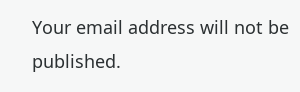Your email address will not be published.